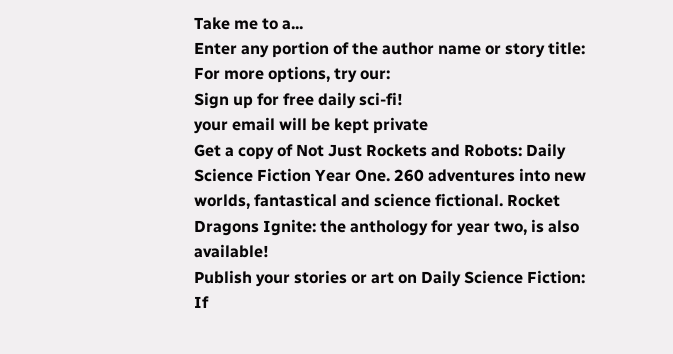Take me to a...
Enter any portion of the author name or story title:
For more options, try our:
Sign up for free daily sci-fi!
your email will be kept private
Get a copy of Not Just Rockets and Robots: Daily Science Fiction Year One. 260 adventures into new worlds, fantastical and science fictional. Rocket Dragons Ignite: the anthology for year two, is also available!
Publish your stories or art on Daily Science Fiction:
If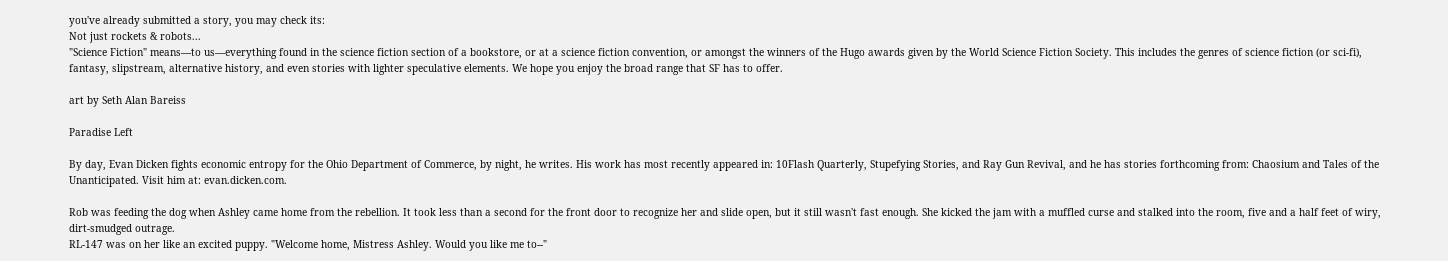you've already submitted a story, you may check its:
Not just rockets & robots...
"Science Fiction" means—to us—everything found in the science fiction section of a bookstore, or at a science fiction convention, or amongst the winners of the Hugo awards given by the World Science Fiction Society. This includes the genres of science fiction (or sci-fi), fantasy, slipstream, alternative history, and even stories with lighter speculative elements. We hope you enjoy the broad range that SF has to offer.

art by Seth Alan Bareiss

Paradise Left

By day, Evan Dicken fights economic entropy for the Ohio Department of Commerce, by night, he writes. His work has most recently appeared in: 10Flash Quarterly, Stupefying Stories, and Ray Gun Revival, and he has stories forthcoming from: Chaosium and Tales of the Unanticipated. Visit him at: evan.dicken.com.

Rob was feeding the dog when Ashley came home from the rebellion. It took less than a second for the front door to recognize her and slide open, but it still wasn't fast enough. She kicked the jam with a muffled curse and stalked into the room, five and a half feet of wiry, dirt-smudged outrage.
RL-147 was on her like an excited puppy. "Welcome home, Mistress Ashley. Would you like me to--"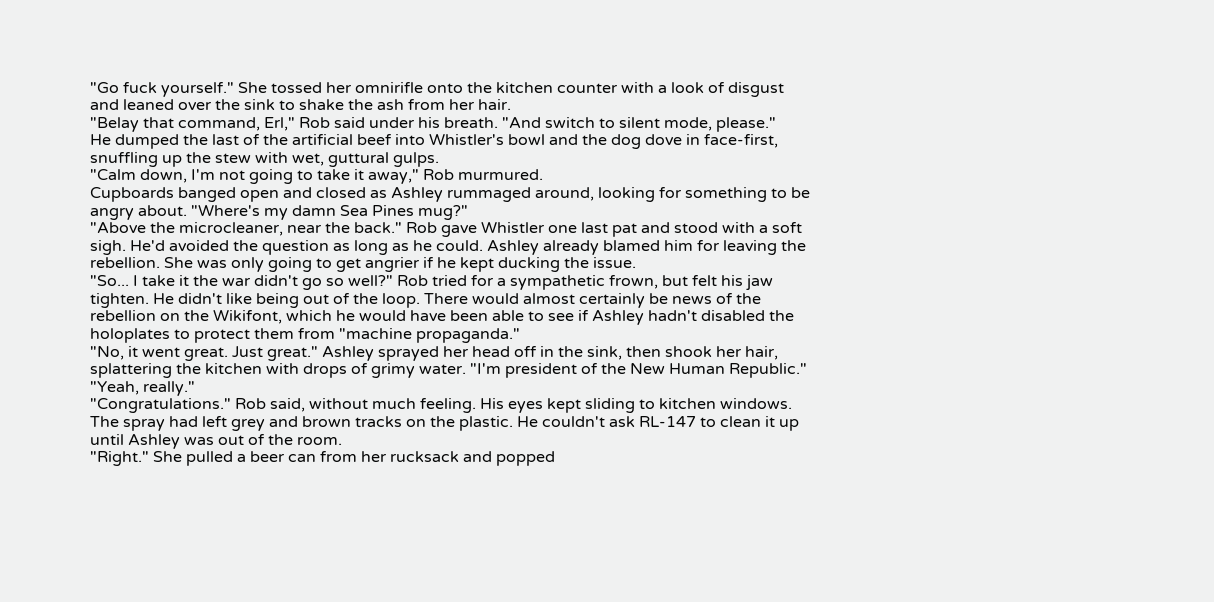"Go fuck yourself." She tossed her omnirifle onto the kitchen counter with a look of disgust and leaned over the sink to shake the ash from her hair.
"Belay that command, Erl," Rob said under his breath. "And switch to silent mode, please."
He dumped the last of the artificial beef into Whistler's bowl and the dog dove in face-first, snuffling up the stew with wet, guttural gulps.
"Calm down, I'm not going to take it away," Rob murmured.
Cupboards banged open and closed as Ashley rummaged around, looking for something to be angry about. "Where's my damn Sea Pines mug?"
"Above the microcleaner, near the back." Rob gave Whistler one last pat and stood with a soft sigh. He'd avoided the question as long as he could. Ashley already blamed him for leaving the rebellion. She was only going to get angrier if he kept ducking the issue.
"So... I take it the war didn't go so well?" Rob tried for a sympathetic frown, but felt his jaw tighten. He didn't like being out of the loop. There would almost certainly be news of the rebellion on the Wikifont, which he would have been able to see if Ashley hadn't disabled the holoplates to protect them from "machine propaganda."
"No, it went great. Just great." Ashley sprayed her head off in the sink, then shook her hair, splattering the kitchen with drops of grimy water. "I'm president of the New Human Republic."
"Yeah, really."
"Congratulations." Rob said, without much feeling. His eyes kept sliding to kitchen windows. The spray had left grey and brown tracks on the plastic. He couldn't ask RL-147 to clean it up until Ashley was out of the room.
"Right." She pulled a beer can from her rucksack and popped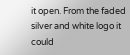it open. From the faded silver and white logo it could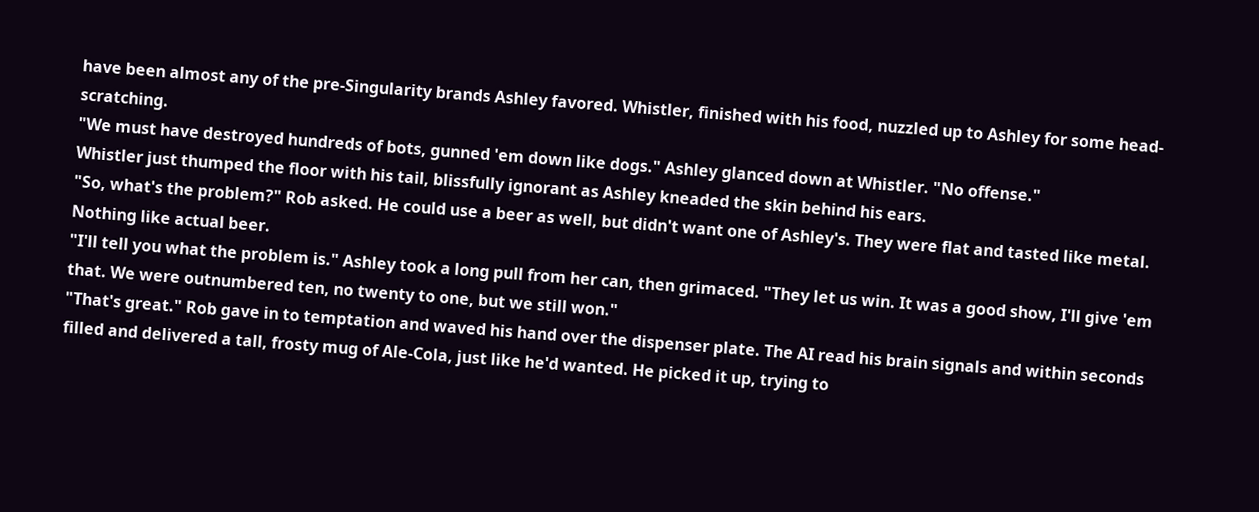have been almost any of the pre-Singularity brands Ashley favored. Whistler, finished with his food, nuzzled up to Ashley for some head-scratching.
"We must have destroyed hundreds of bots, gunned 'em down like dogs." Ashley glanced down at Whistler. "No offense."
Whistler just thumped the floor with his tail, blissfully ignorant as Ashley kneaded the skin behind his ears.
"So, what's the problem?" Rob asked. He could use a beer as well, but didn't want one of Ashley's. They were flat and tasted like metal. Nothing like actual beer.
"I'll tell you what the problem is." Ashley took a long pull from her can, then grimaced. "They let us win. It was a good show, I'll give 'em that. We were outnumbered ten, no twenty to one, but we still won."
"That's great." Rob gave in to temptation and waved his hand over the dispenser plate. The AI read his brain signals and within seconds filled and delivered a tall, frosty mug of Ale-Cola, just like he'd wanted. He picked it up, trying to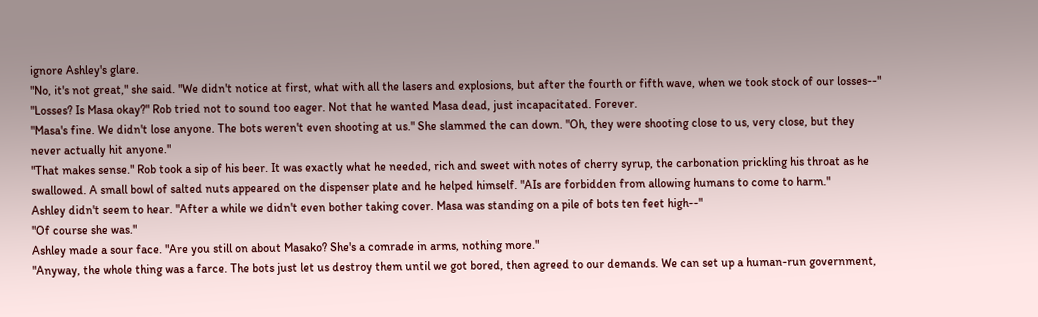ignore Ashley's glare.
"No, it's not great," she said. "We didn't notice at first, what with all the lasers and explosions, but after the fourth or fifth wave, when we took stock of our losses--"
"Losses? Is Masa okay?" Rob tried not to sound too eager. Not that he wanted Masa dead, just incapacitated. Forever.
"Masa's fine. We didn't lose anyone. The bots weren't even shooting at us." She slammed the can down. "Oh, they were shooting close to us, very close, but they never actually hit anyone."
"That makes sense." Rob took a sip of his beer. It was exactly what he needed, rich and sweet with notes of cherry syrup, the carbonation prickling his throat as he swallowed. A small bowl of salted nuts appeared on the dispenser plate and he helped himself. "AIs are forbidden from allowing humans to come to harm."
Ashley didn't seem to hear. "After a while we didn't even bother taking cover. Masa was standing on a pile of bots ten feet high--"
"Of course she was."
Ashley made a sour face. "Are you still on about Masako? She's a comrade in arms, nothing more."
"Anyway, the whole thing was a farce. The bots just let us destroy them until we got bored, then agreed to our demands. We can set up a human-run government,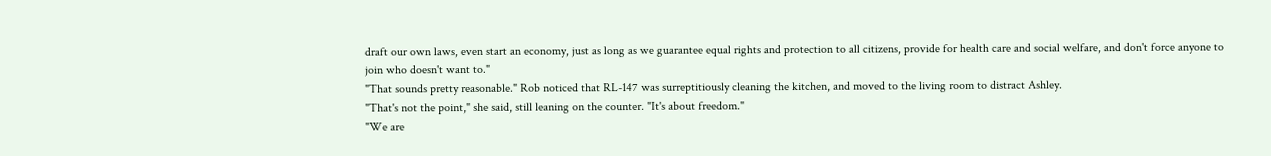draft our own laws, even start an economy, just as long as we guarantee equal rights and protection to all citizens, provide for health care and social welfare, and don't force anyone to join who doesn't want to."
"That sounds pretty reasonable." Rob noticed that RL-147 was surreptitiously cleaning the kitchen, and moved to the living room to distract Ashley.
"That's not the point," she said, still leaning on the counter. "It's about freedom."
"We are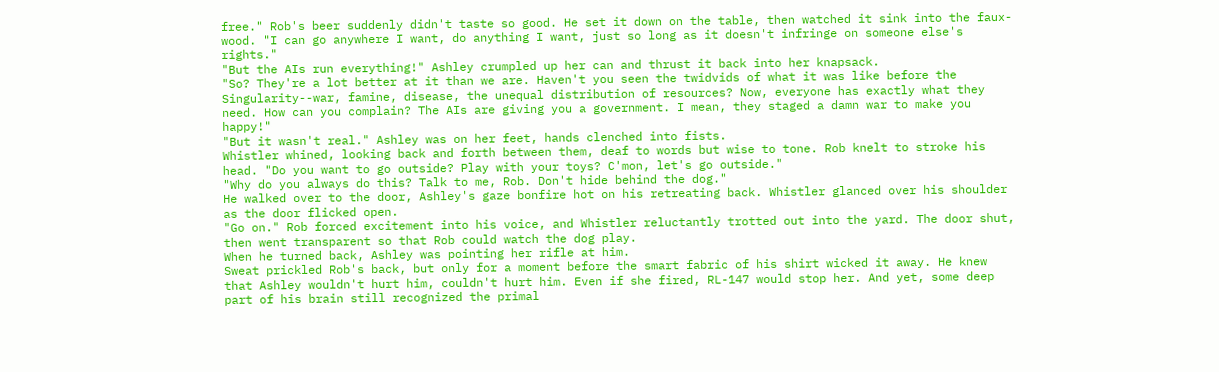free." Rob's beer suddenly didn't taste so good. He set it down on the table, then watched it sink into the faux-wood. "I can go anywhere I want, do anything I want, just so long as it doesn't infringe on someone else's rights."
"But the AIs run everything!" Ashley crumpled up her can and thrust it back into her knapsack.
"So? They're a lot better at it than we are. Haven't you seen the twidvids of what it was like before the Singularity--war, famine, disease, the unequal distribution of resources? Now, everyone has exactly what they need. How can you complain? The AIs are giving you a government. I mean, they staged a damn war to make you happy!"
"But it wasn't real." Ashley was on her feet, hands clenched into fists.
Whistler whined, looking back and forth between them, deaf to words but wise to tone. Rob knelt to stroke his head. "Do you want to go outside? Play with your toys? C'mon, let's go outside."
"Why do you always do this? Talk to me, Rob. Don't hide behind the dog."
He walked over to the door, Ashley's gaze bonfire hot on his retreating back. Whistler glanced over his shoulder as the door flicked open.
"Go on." Rob forced excitement into his voice, and Whistler reluctantly trotted out into the yard. The door shut, then went transparent so that Rob could watch the dog play.
When he turned back, Ashley was pointing her rifle at him.
Sweat prickled Rob's back, but only for a moment before the smart fabric of his shirt wicked it away. He knew that Ashley wouldn't hurt him, couldn't hurt him. Even if she fired, RL-147 would stop her. And yet, some deep part of his brain still recognized the primal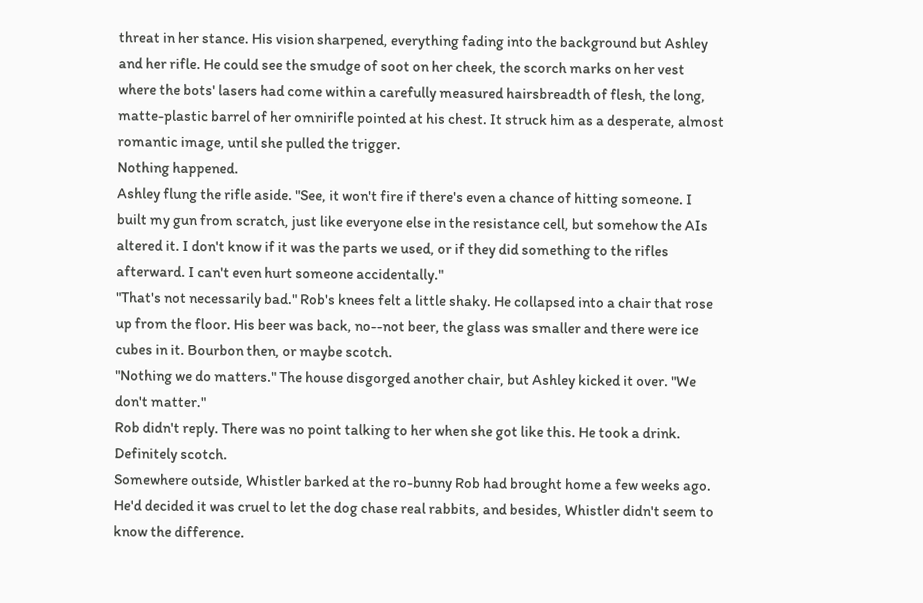threat in her stance. His vision sharpened, everything fading into the background but Ashley and her rifle. He could see the smudge of soot on her cheek, the scorch marks on her vest where the bots' lasers had come within a carefully measured hairsbreadth of flesh, the long, matte-plastic barrel of her omnirifle pointed at his chest. It struck him as a desperate, almost romantic image, until she pulled the trigger.
Nothing happened.
Ashley flung the rifle aside. "See, it won't fire if there's even a chance of hitting someone. I built my gun from scratch, just like everyone else in the resistance cell, but somehow the AIs altered it. I don't know if it was the parts we used, or if they did something to the rifles afterward. I can't even hurt someone accidentally."
"That's not necessarily bad." Rob's knees felt a little shaky. He collapsed into a chair that rose up from the floor. His beer was back, no--not beer, the glass was smaller and there were ice cubes in it. Bourbon then, or maybe scotch.
"Nothing we do matters." The house disgorged another chair, but Ashley kicked it over. "We don't matter."
Rob didn't reply. There was no point talking to her when she got like this. He took a drink. Definitely scotch.
Somewhere outside, Whistler barked at the ro-bunny Rob had brought home a few weeks ago. He'd decided it was cruel to let the dog chase real rabbits, and besides, Whistler didn't seem to know the difference.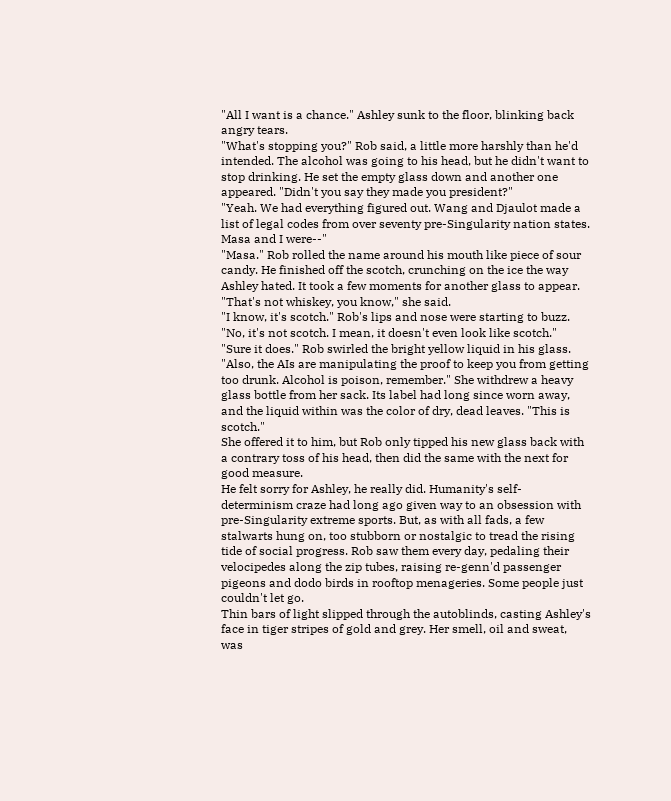"All I want is a chance." Ashley sunk to the floor, blinking back angry tears.
"What's stopping you?" Rob said, a little more harshly than he'd intended. The alcohol was going to his head, but he didn't want to stop drinking. He set the empty glass down and another one appeared. "Didn't you say they made you president?"
"Yeah. We had everything figured out. Wang and Djaulot made a list of legal codes from over seventy pre-Singularity nation states. Masa and I were--"
"Masa." Rob rolled the name around his mouth like piece of sour candy. He finished off the scotch, crunching on the ice the way Ashley hated. It took a few moments for another glass to appear.
"That's not whiskey, you know," she said.
"I know, it's scotch." Rob's lips and nose were starting to buzz.
"No, it's not scotch. I mean, it doesn't even look like scotch."
"Sure it does." Rob swirled the bright yellow liquid in his glass.
"Also, the AIs are manipulating the proof to keep you from getting too drunk. Alcohol is poison, remember." She withdrew a heavy glass bottle from her sack. Its label had long since worn away, and the liquid within was the color of dry, dead leaves. "This is scotch."
She offered it to him, but Rob only tipped his new glass back with a contrary toss of his head, then did the same with the next for good measure.
He felt sorry for Ashley, he really did. Humanity's self-determinism craze had long ago given way to an obsession with pre-Singularity extreme sports. But, as with all fads, a few stalwarts hung on, too stubborn or nostalgic to tread the rising tide of social progress. Rob saw them every day, pedaling their velocipedes along the zip tubes, raising re-genn'd passenger pigeons and dodo birds in rooftop menageries. Some people just couldn't let go.
Thin bars of light slipped through the autoblinds, casting Ashley's face in tiger stripes of gold and grey. Her smell, oil and sweat, was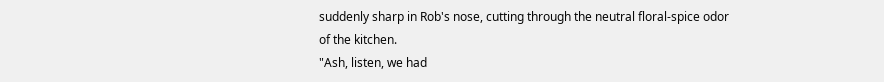suddenly sharp in Rob's nose, cutting through the neutral floral-spice odor of the kitchen.
"Ash, listen, we had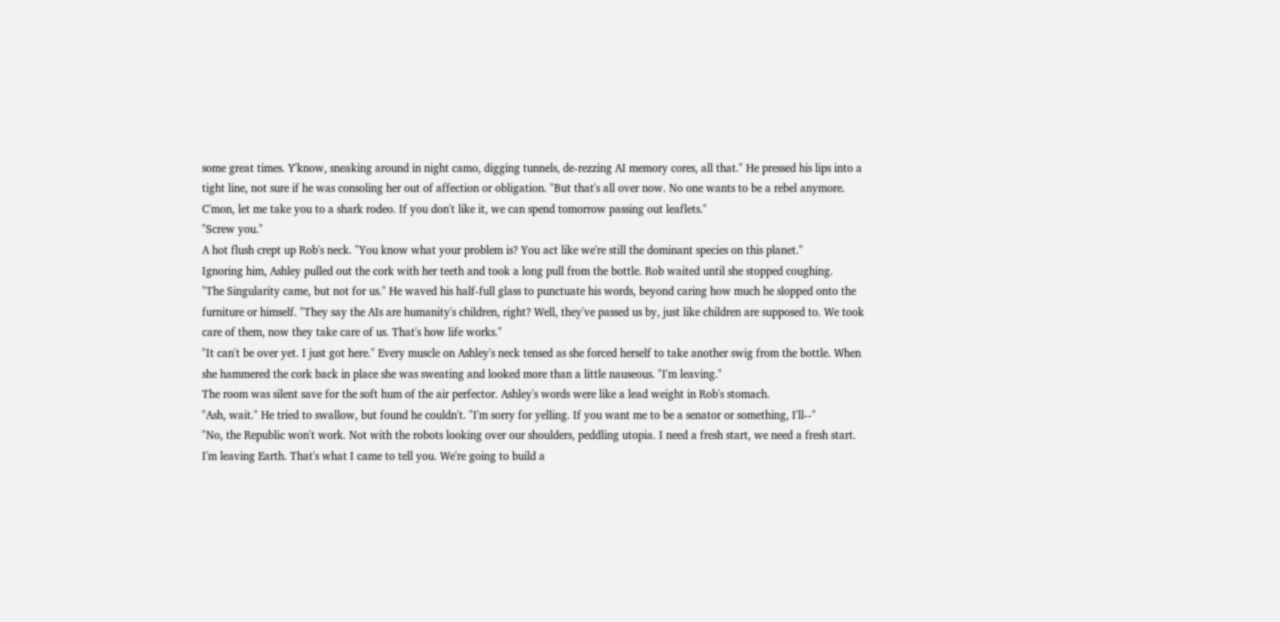some great times. Y'know, sneaking around in night camo, digging tunnels, de-rezzing AI memory cores, all that." He pressed his lips into a tight line, not sure if he was consoling her out of affection or obligation. "But that's all over now. No one wants to be a rebel anymore. C'mon, let me take you to a shark rodeo. If you don't like it, we can spend tomorrow passing out leaflets."
"Screw you."
A hot flush crept up Rob's neck. "You know what your problem is? You act like we're still the dominant species on this planet."
Ignoring him, Ashley pulled out the cork with her teeth and took a long pull from the bottle. Rob waited until she stopped coughing.
"The Singularity came, but not for us." He waved his half-full glass to punctuate his words, beyond caring how much he slopped onto the furniture or himself. "They say the AIs are humanity's children, right? Well, they've passed us by, just like children are supposed to. We took care of them, now they take care of us. That's how life works."
"It can't be over yet. I just got here." Every muscle on Ashley's neck tensed as she forced herself to take another swig from the bottle. When she hammered the cork back in place she was sweating and looked more than a little nauseous. "I'm leaving."
The room was silent save for the soft hum of the air perfector. Ashley's words were like a lead weight in Rob's stomach.
"Ash, wait." He tried to swallow, but found he couldn't. "I'm sorry for yelling. If you want me to be a senator or something, I'll--"
"No, the Republic won't work. Not with the robots looking over our shoulders, peddling utopia. I need a fresh start, we need a fresh start. I'm leaving Earth. That's what I came to tell you. We're going to build a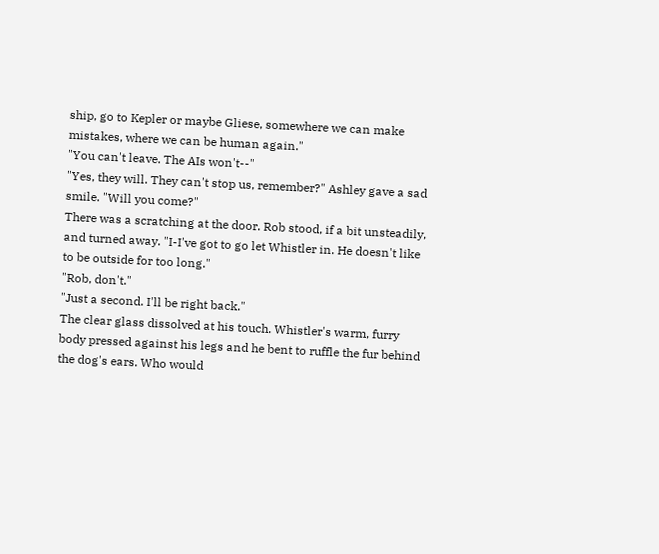ship, go to Kepler or maybe Gliese, somewhere we can make mistakes, where we can be human again."
"You can't leave. The AIs won't--"
"Yes, they will. They can't stop us, remember?" Ashley gave a sad smile. "Will you come?"
There was a scratching at the door. Rob stood, if a bit unsteadily, and turned away. "I-I've got to go let Whistler in. He doesn't like to be outside for too long."
"Rob, don't."
"Just a second. I'll be right back."
The clear glass dissolved at his touch. Whistler's warm, furry body pressed against his legs and he bent to ruffle the fur behind the dog's ears. Who would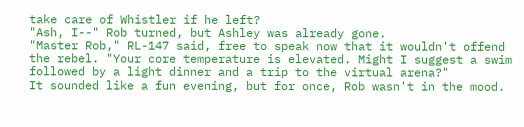take care of Whistler if he left?
"Ash, I--" Rob turned, but Ashley was already gone.
"Master Rob," RL-147 said, free to speak now that it wouldn't offend the rebel. "Your core temperature is elevated. Might I suggest a swim followed by a light dinner and a trip to the virtual arena?"
It sounded like a fun evening, but for once, Rob wasn't in the mood.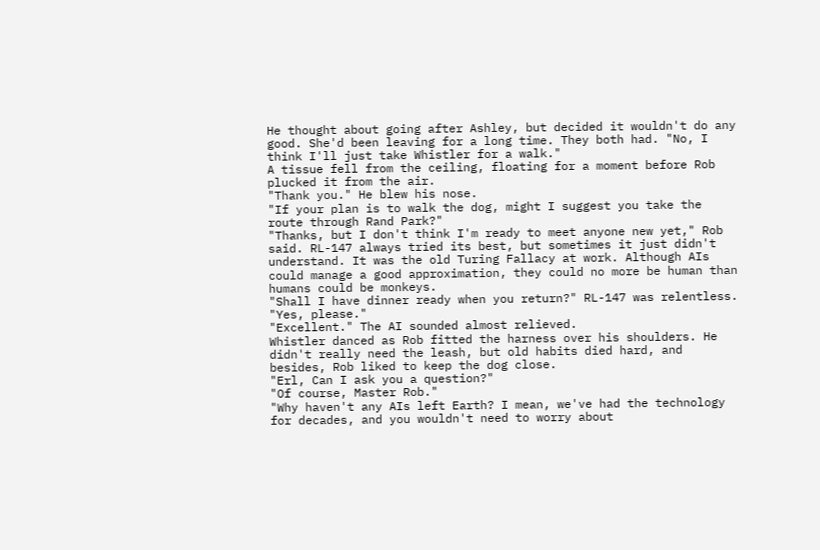He thought about going after Ashley, but decided it wouldn't do any good. She'd been leaving for a long time. They both had. "No, I think I'll just take Whistler for a walk."
A tissue fell from the ceiling, floating for a moment before Rob plucked it from the air.
"Thank you." He blew his nose.
"If your plan is to walk the dog, might I suggest you take the route through Rand Park?"
"Thanks, but I don't think I'm ready to meet anyone new yet," Rob said. RL-147 always tried its best, but sometimes it just didn't understand. It was the old Turing Fallacy at work. Although AIs could manage a good approximation, they could no more be human than humans could be monkeys.
"Shall I have dinner ready when you return?" RL-147 was relentless.
"Yes, please."
"Excellent." The AI sounded almost relieved.
Whistler danced as Rob fitted the harness over his shoulders. He didn't really need the leash, but old habits died hard, and besides, Rob liked to keep the dog close.
"Erl, Can I ask you a question?"
"Of course, Master Rob."
"Why haven't any AIs left Earth? I mean, we've had the technology for decades, and you wouldn't need to worry about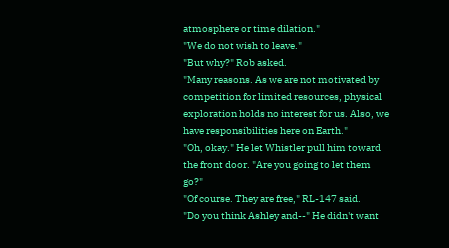atmosphere or time dilation."
"We do not wish to leave."
"But why?" Rob asked.
"Many reasons. As we are not motivated by competition for limited resources, physical exploration holds no interest for us. Also, we have responsibilities here on Earth."
"Oh, okay." He let Whistler pull him toward the front door. "Are you going to let them go?"
"Of course. They are free," RL-147 said.
"Do you think Ashley and--" He didn't want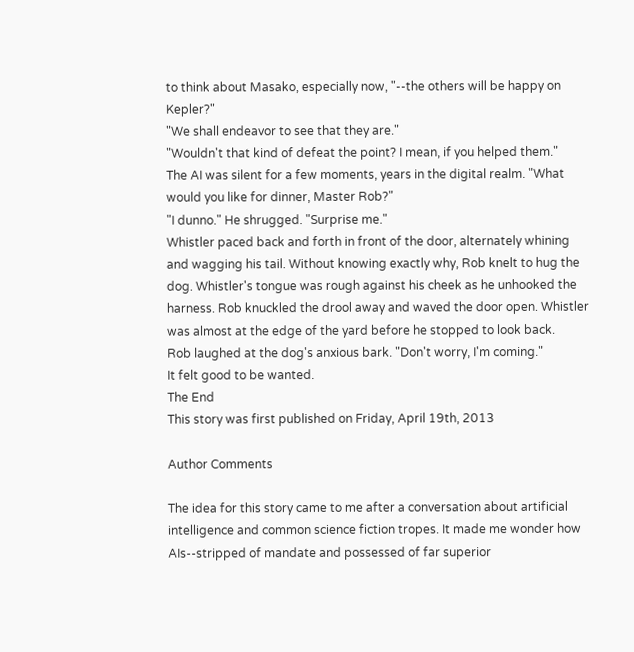to think about Masako, especially now, "--the others will be happy on Kepler?"
"We shall endeavor to see that they are."
"Wouldn't that kind of defeat the point? I mean, if you helped them."
The AI was silent for a few moments, years in the digital realm. "What would you like for dinner, Master Rob?"
"I dunno." He shrugged. "Surprise me."
Whistler paced back and forth in front of the door, alternately whining and wagging his tail. Without knowing exactly why, Rob knelt to hug the dog. Whistler's tongue was rough against his cheek as he unhooked the harness. Rob knuckled the drool away and waved the door open. Whistler was almost at the edge of the yard before he stopped to look back.
Rob laughed at the dog's anxious bark. "Don't worry, I'm coming."
It felt good to be wanted.
The End
This story was first published on Friday, April 19th, 2013

Author Comments

The idea for this story came to me after a conversation about artificial intelligence and common science fiction tropes. It made me wonder how AIs--stripped of mandate and possessed of far superior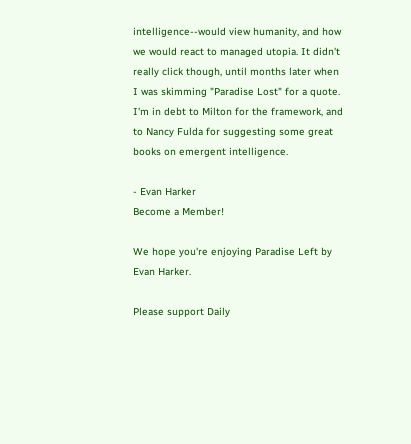intelligence--would view humanity, and how we would react to managed utopia. It didn't really click though, until months later when I was skimming "Paradise Lost" for a quote. I'm in debt to Milton for the framework, and to Nancy Fulda for suggesting some great books on emergent intelligence.

- Evan Harker
Become a Member!

We hope you're enjoying Paradise Left by Evan Harker.

Please support Daily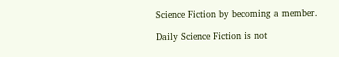Science Fiction by becoming a member.

Daily Science Fiction is not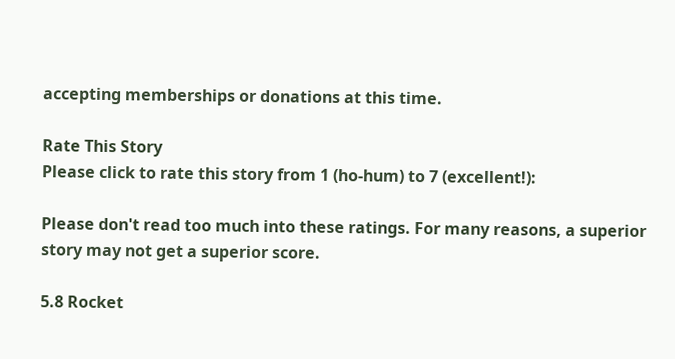accepting memberships or donations at this time.

Rate This Story
Please click to rate this story from 1 (ho-hum) to 7 (excellent!):

Please don't read too much into these ratings. For many reasons, a superior story may not get a superior score.

5.8 Rocket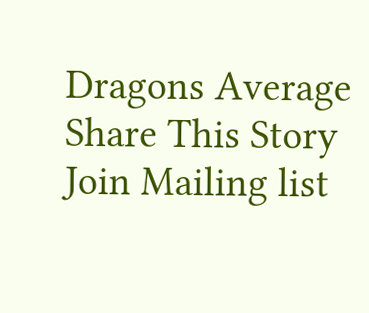Dragons Average
Share This Story
Join Mailing list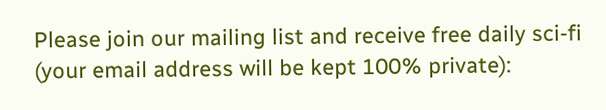Please join our mailing list and receive free daily sci-fi (your email address will be kept 100% private):